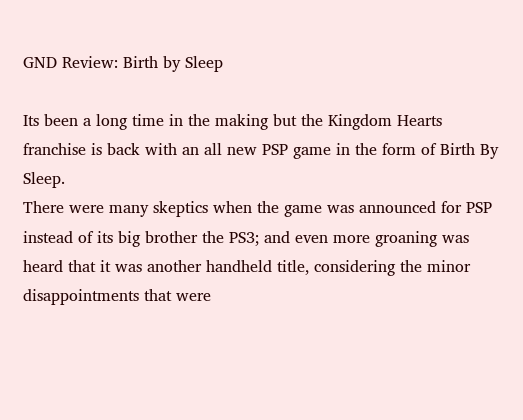GND Review: Birth by Sleep

Its been a long time in the making but the Kingdom Hearts franchise is back with an all new PSP game in the form of Birth By Sleep.
There were many skeptics when the game was announced for PSP instead of its big brother the PS3; and even more groaning was heard that it was another handheld title, considering the minor disappointments that were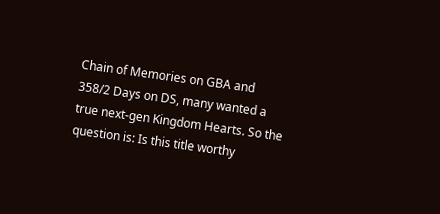Chain of Memories on GBA and 358/2 Days on DS, many wanted a true next-gen Kingdom Hearts. So the question is: Is this title worthy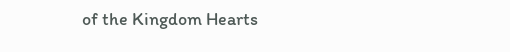of the Kingdom Hearts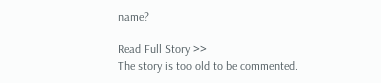name?

Read Full Story >>
The story is too old to be commented.